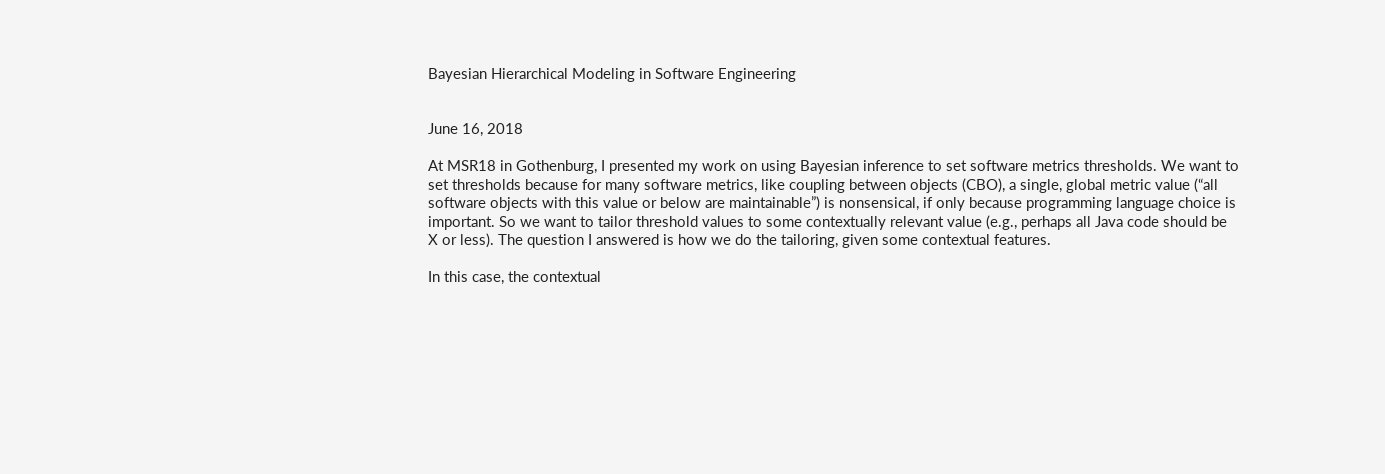Bayesian Hierarchical Modeling in Software Engineering


June 16, 2018

At MSR18 in Gothenburg, I presented my work on using Bayesian inference to set software metrics thresholds. We want to set thresholds because for many software metrics, like coupling between objects (CBO), a single, global metric value (“all software objects with this value or below are maintainable”) is nonsensical, if only because programming language choice is important. So we want to tailor threshold values to some contextually relevant value (e.g., perhaps all Java code should be X or less). The question I answered is how we do the tailoring, given some contextual features.

In this case, the contextual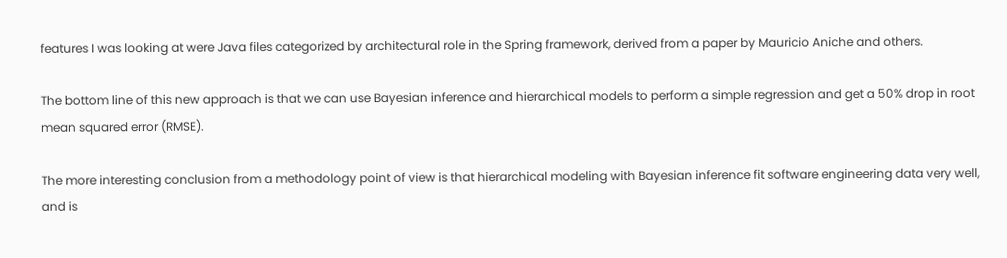features I was looking at were Java files categorized by architectural role in the Spring framework, derived from a paper by Mauricio Aniche and others.

The bottom line of this new approach is that we can use Bayesian inference and hierarchical models to perform a simple regression and get a 50% drop in root mean squared error (RMSE).

The more interesting conclusion from a methodology point of view is that hierarchical modeling with Bayesian inference fit software engineering data very well, and is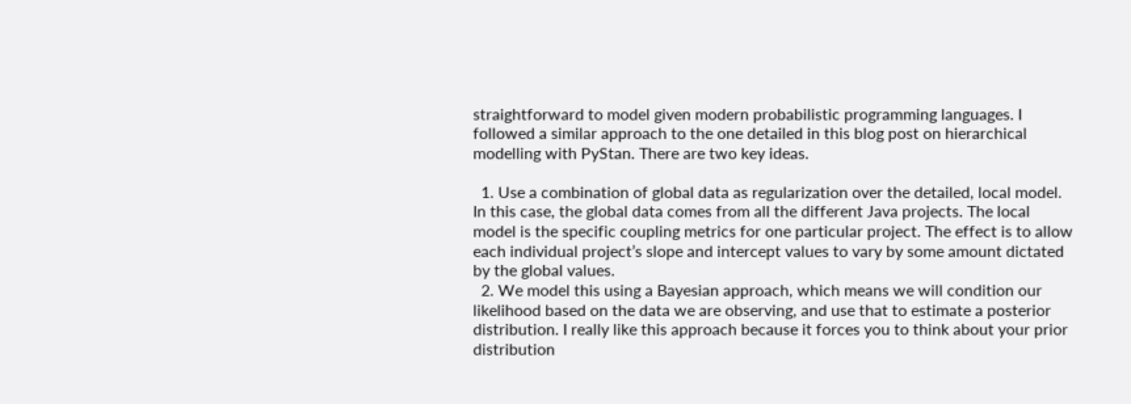straightforward to model given modern probabilistic programming languages. I followed a similar approach to the one detailed in this blog post on hierarchical modelling with PyStan. There are two key ideas.

  1. Use a combination of global data as regularization over the detailed, local model. In this case, the global data comes from all the different Java projects. The local model is the specific coupling metrics for one particular project. The effect is to allow each individual project’s slope and intercept values to vary by some amount dictated by the global values.
  2. We model this using a Bayesian approach, which means we will condition our likelihood based on the data we are observing, and use that to estimate a posterior distribution. I really like this approach because it forces you to think about your prior distribution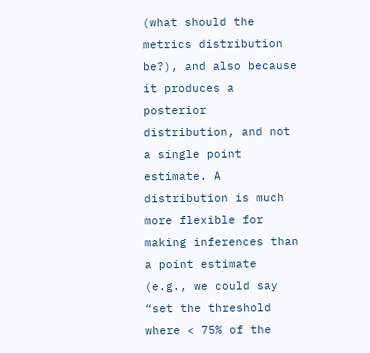(what should the metrics distribution be?), and also because it produces a posterior distribution, and not a single point estimate. A distribution is much more flexible for making inferences than a point estimate (e.g., we could say “set the threshold where < 75% of the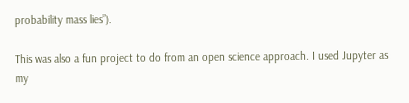probability mass lies”).

This was also a fun project to do from an open science approach. I used Jupyter as my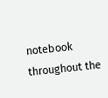notebook throughout the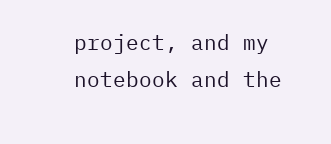project, and my notebook and the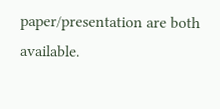paper/presentation are both available.